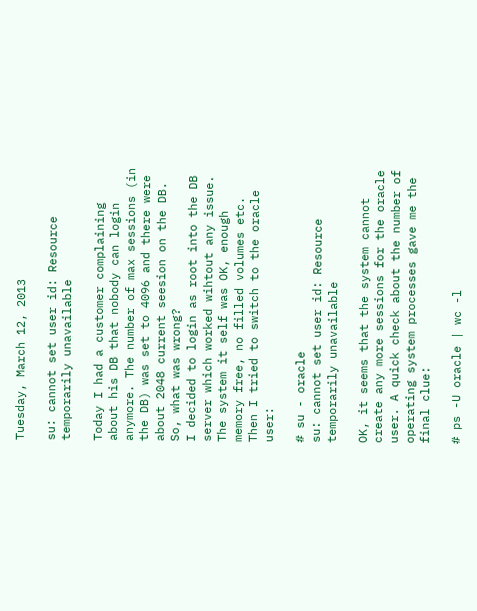Tuesday, March 12, 2013

su: cannot set user id: Resource temporarily unavailable

Today I had a customer complaining about his DB that nobody can login anymore. The number of max sessions (in the DB) was set to 4096 and there were about 2048 current seesion on the DB. So, what was wrong?
I decided to login as root into the DB server which worked wihtout any issue. The system it self was OK, enough memory free, no filled volumes etc. Then I tried to switch to the oracle user:

# su - oracle
su: cannot set user id: Resource temporarily unavailable

OK, it seems that the system cannot create any more sessions for the oracle user. A quick check about the number of operating system processes gave me the final clue:

# ps -U oracle | wc -l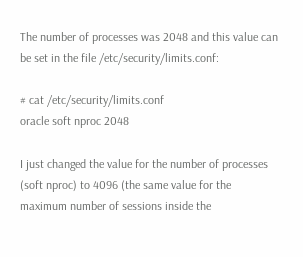The number of processes was 2048 and this value can be set in the file /etc/security/limits.conf:

# cat /etc/security/limits.conf
oracle soft nproc 2048

I just changed the value for the number of processes (soft nproc) to 4096 (the same value for the maximum number of sessions inside the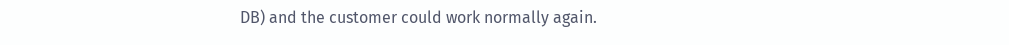DB) and the customer could work normally again.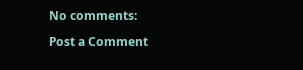No comments:

Post a Comment